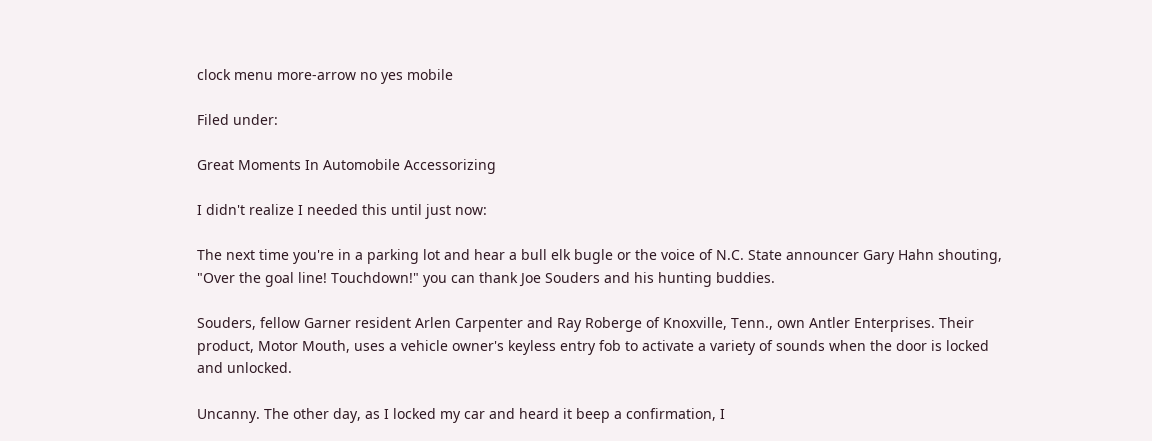clock menu more-arrow no yes mobile

Filed under:

Great Moments In Automobile Accessorizing

I didn't realize I needed this until just now:

The next time you're in a parking lot and hear a bull elk bugle or the voice of N.C. State announcer Gary Hahn shouting, "Over the goal line! Touchdown!" you can thank Joe Souders and his hunting buddies.

Souders, fellow Garner resident Arlen Carpenter and Ray Roberge of Knoxville, Tenn., own Antler Enterprises. Their product, Motor Mouth, uses a vehicle owner's keyless entry fob to activate a variety of sounds when the door is locked and unlocked.

Uncanny. The other day, as I locked my car and heard it beep a confirmation, I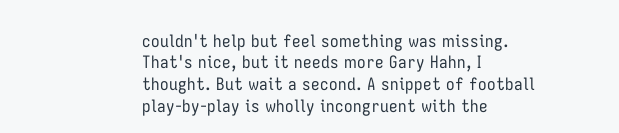couldn't help but feel something was missing. That's nice, but it needs more Gary Hahn, I thought. But wait a second. A snippet of football play-by-play is wholly incongruent with the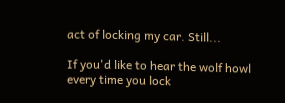act of locking my car. Still...

If you'd like to hear the wolf howl every time you lock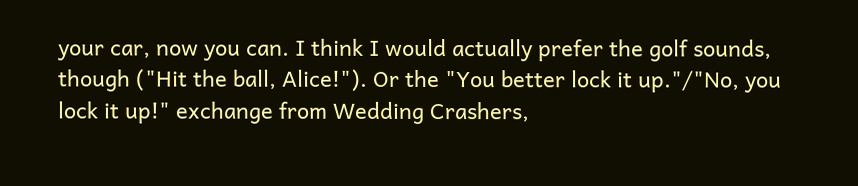your car, now you can. I think I would actually prefer the golf sounds, though ("Hit the ball, Alice!"). Or the "You better lock it up."/"No, you lock it up!" exchange from Wedding Crashers,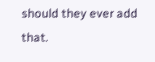should they ever add that.